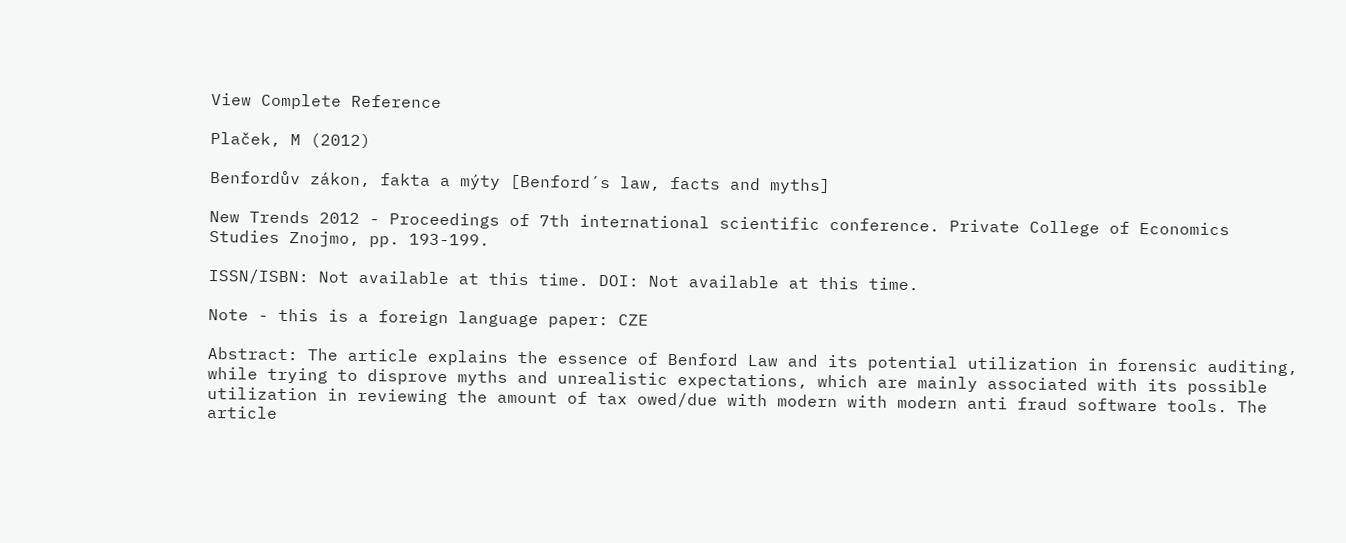View Complete Reference

Plaček, M (2012)

Benfordův zákon, fakta a mýty [Benford´s law, facts and myths]

New Trends 2012 - Proceedings of 7th international scientific conference. Private College of Economics Studies Znojmo, pp. 193-199.

ISSN/ISBN: Not available at this time. DOI: Not available at this time.

Note - this is a foreign language paper: CZE

Abstract: The article explains the essence of Benford Law and its potential utilization in forensic auditing, while trying to disprove myths and unrealistic expectations, which are mainly associated with its possible utilization in reviewing the amount of tax owed/due with modern with modern anti fraud software tools. The article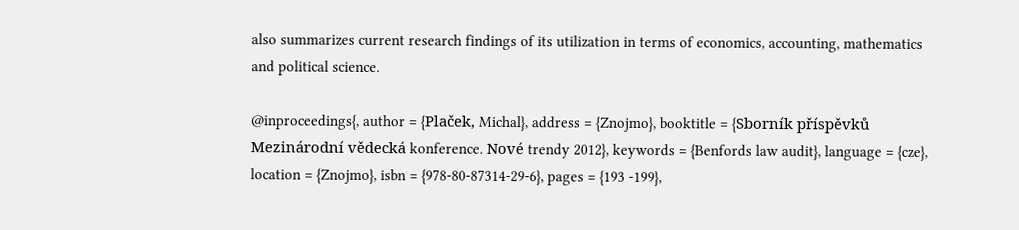also summarizes current research findings of its utilization in terms of economics, accounting, mathematics and political science.

@inproceedings{, author = {Plaček, Michal}, address = {Znojmo}, booktitle = {Sborník příspěvků Mezinárodní vědecká konference. Nové trendy 2012}, keywords = {Benfords law audit}, language = {cze}, location = {Znojmo}, isbn = {978-80-87314-29-6}, pages = {193 -199},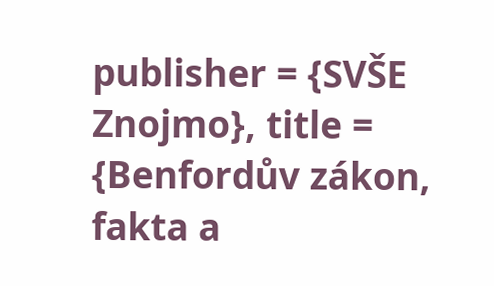publisher = {SVŠE Znojmo}, title = {Benfordův zákon, fakta a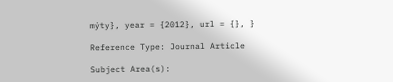mýty}, year = {2012}, url = {}, }

Reference Type: Journal Article

Subject Area(s):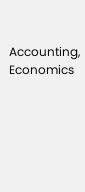Accounting, Economics